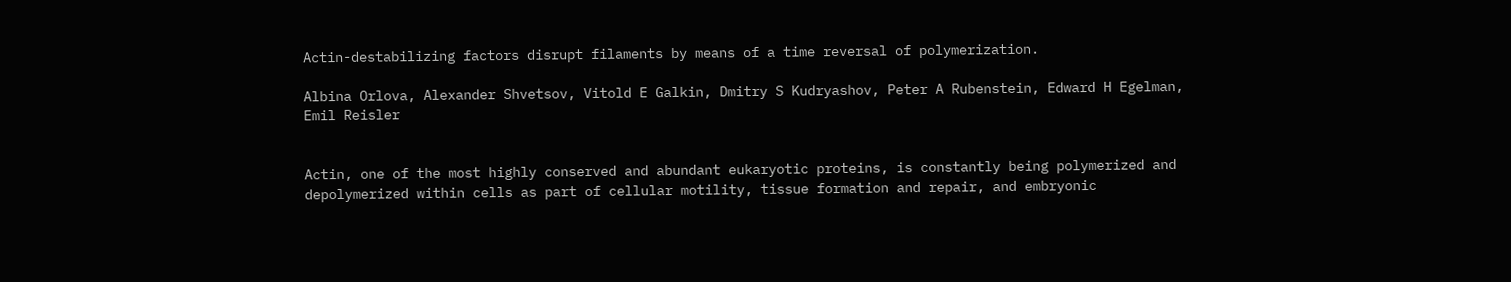Actin-destabilizing factors disrupt filaments by means of a time reversal of polymerization.

Albina Orlova, Alexander Shvetsov, Vitold E Galkin, Dmitry S Kudryashov, Peter A Rubenstein, Edward H Egelman, Emil Reisler


Actin, one of the most highly conserved and abundant eukaryotic proteins, is constantly being polymerized and depolymerized within cells as part of cellular motility, tissue formation and repair, and embryonic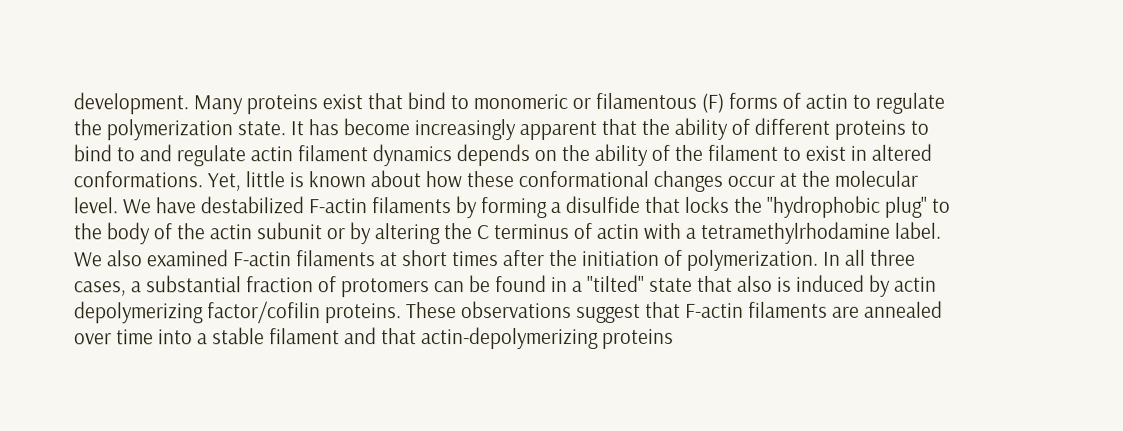development. Many proteins exist that bind to monomeric or filamentous (F) forms of actin to regulate the polymerization state. It has become increasingly apparent that the ability of different proteins to bind to and regulate actin filament dynamics depends on the ability of the filament to exist in altered conformations. Yet, little is known about how these conformational changes occur at the molecular level. We have destabilized F-actin filaments by forming a disulfide that locks the "hydrophobic plug" to the body of the actin subunit or by altering the C terminus of actin with a tetramethylrhodamine label. We also examined F-actin filaments at short times after the initiation of polymerization. In all three cases, a substantial fraction of protomers can be found in a "tilted" state that also is induced by actin depolymerizing factor/cofilin proteins. These observations suggest that F-actin filaments are annealed over time into a stable filament and that actin-depolymerizing proteins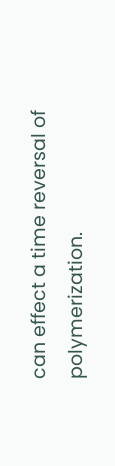can effect a time reversal of polymerization.